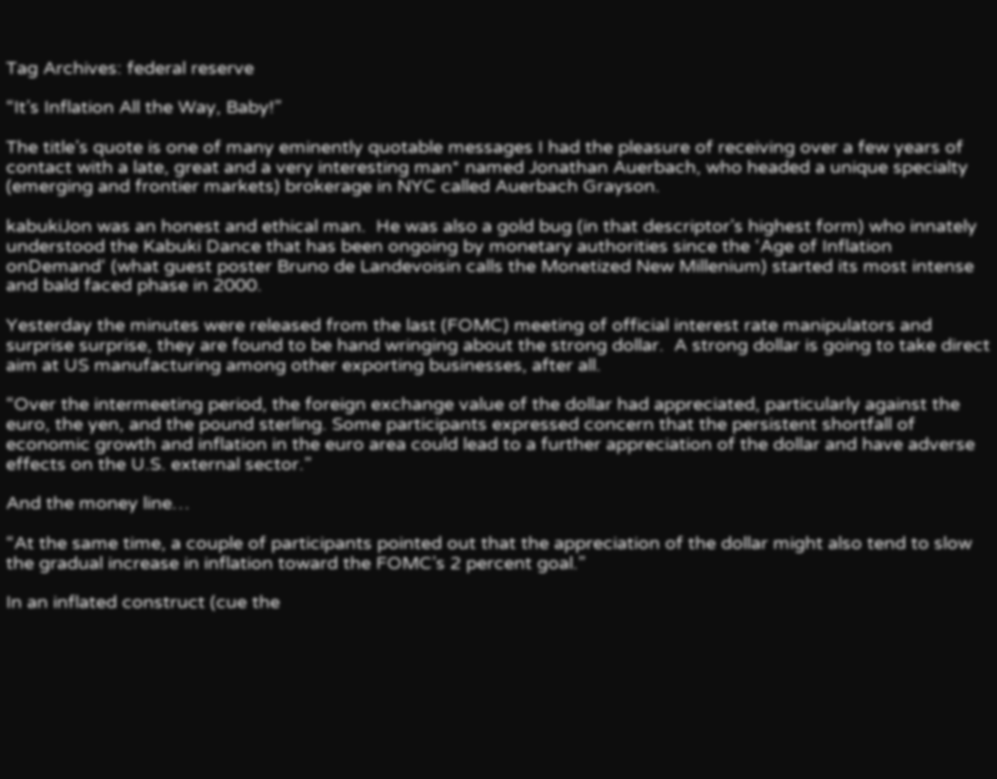Tag Archives: federal reserve

“It’s Inflation All the Way, Baby!”

The title’s quote is one of many eminently quotable messages I had the pleasure of receiving over a few years of contact with a late, great and a very interesting man* named Jonathan Auerbach, who headed a unique specialty (emerging and frontier markets) brokerage in NYC called Auerbach Grayson.

kabukiJon was an honest and ethical man.  He was also a gold bug (in that descriptor’s highest form) who innately understood the Kabuki Dance that has been ongoing by monetary authorities since the ‘Age of Inflation onDemand‘ (what guest poster Bruno de Landevoisin calls the Monetized New Millenium) started its most intense and bald faced phase in 2000.

Yesterday the minutes were released from the last (FOMC) meeting of official interest rate manipulators and surprise surprise, they are found to be hand wringing about the strong dollar.  A strong dollar is going to take direct aim at US manufacturing among other exporting businesses, after all.

“Over the intermeeting period, the foreign exchange value of the dollar had appreciated, particularly against the euro, the yen, and the pound sterling. Some participants expressed concern that the persistent shortfall of economic growth and inflation in the euro area could lead to a further appreciation of the dollar and have adverse effects on the U.S. external sector.”

And the money line…

“At the same time, a couple of participants pointed out that the appreciation of the dollar might also tend to slow the gradual increase in inflation toward the FOMC’s 2 percent goal.”

In an inflated construct (cue the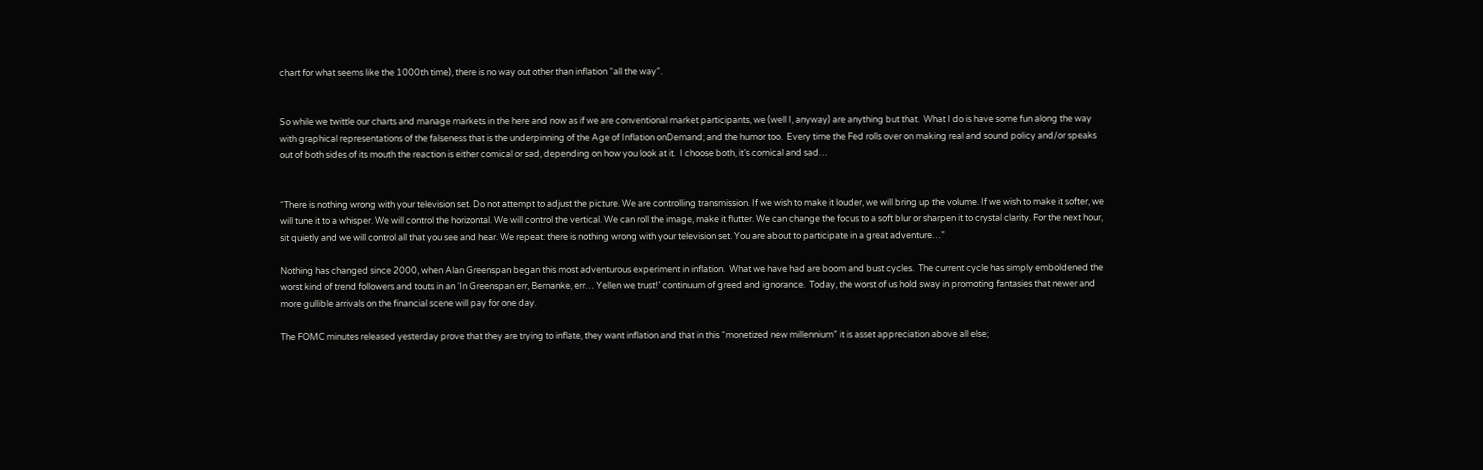chart for what seems like the 1000th time), there is no way out other than inflation “all the way”.


So while we twittle our charts and manage markets in the here and now as if we are conventional market participants, we (well I, anyway) are anything but that.  What I do is have some fun along the way with graphical representations of the falseness that is the underpinning of the Age of Inflation onDemand; and the humor too.  Every time the Fed rolls over on making real and sound policy and/or speaks out of both sides of its mouth the reaction is either comical or sad, depending on how you look at it.  I choose both, it’s comical and sad…


“There is nothing wrong with your television set. Do not attempt to adjust the picture. We are controlling transmission. If we wish to make it louder, we will bring up the volume. If we wish to make it softer, we will tune it to a whisper. We will control the horizontal. We will control the vertical. We can roll the image, make it flutter. We can change the focus to a soft blur or sharpen it to crystal clarity. For the next hour, sit quietly and we will control all that you see and hear. We repeat: there is nothing wrong with your television set. You are about to participate in a great adventure…”

Nothing has changed since 2000, when Alan Greenspan began this most adventurous experiment in inflation.  What we have had are boom and bust cycles.  The current cycle has simply emboldened the worst kind of trend followers and touts in an ‘In Greenspan err, Bernanke, err… Yellen we trust!’ continuum of greed and ignorance.  Today, the worst of us hold sway in promoting fantasies that newer and more gullible arrivals on the financial scene will pay for one day.

The FOMC minutes released yesterday prove that they are trying to inflate, they want inflation and that in this “monetized new millennium” it is asset appreciation above all else;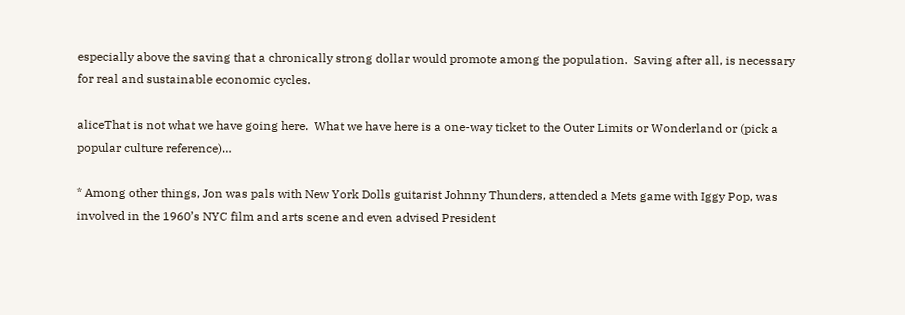especially above the saving that a chronically strong dollar would promote among the population.  Saving after all, is necessary for real and sustainable economic cycles.

aliceThat is not what we have going here.  What we have here is a one-way ticket to the Outer Limits or Wonderland or (pick a popular culture reference)…

* Among other things, Jon was pals with New York Dolls guitarist Johnny Thunders, attended a Mets game with Iggy Pop, was involved in the 1960’s NYC film and arts scene and even advised President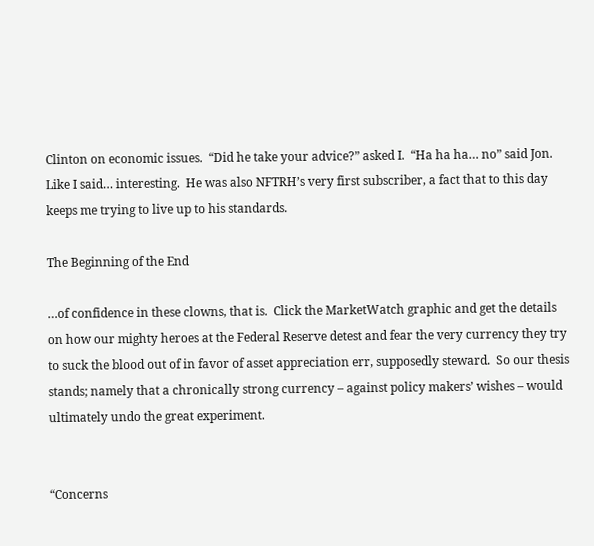Clinton on economic issues.  “Did he take your advice?” asked I.  “Ha ha ha… no” said Jon.  Like I said… interesting.  He was also NFTRH’s very first subscriber, a fact that to this day keeps me trying to live up to his standards.

The Beginning of the End

…of confidence in these clowns, that is.  Click the MarketWatch graphic and get the details on how our mighty heroes at the Federal Reserve detest and fear the very currency they try to suck the blood out of in favor of asset appreciation err, supposedly steward.  So our thesis stands; namely that a chronically strong currency – against policy makers’ wishes – would ultimately undo the great experiment.


“Concerns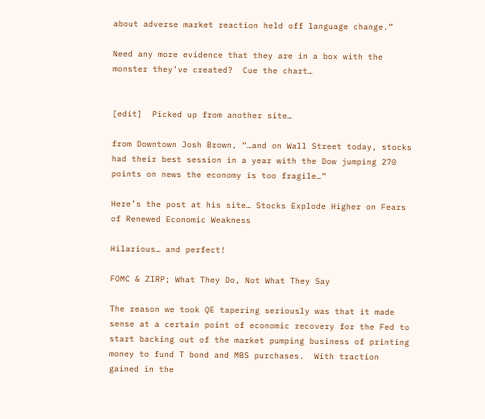about adverse market reaction held off language change.”

Need any more evidence that they are in a box with the monster they’ve created?  Cue the chart…


[edit]  Picked up from another site…

from Downtown Josh Brown, “…and on Wall Street today, stocks had their best session in a year with the Dow jumping 270 points on news the economy is too fragile…”

Here’s the post at his site… Stocks Explode Higher on Fears of Renewed Economic Weakness

Hilarious… and perfect!

FOMC & ZIRP; What They Do, Not What They Say

The reason we took QE tapering seriously was that it made sense at a certain point of economic recovery for the Fed to start backing out of the market pumping business of printing money to fund T bond and MBS purchases.  With traction gained in the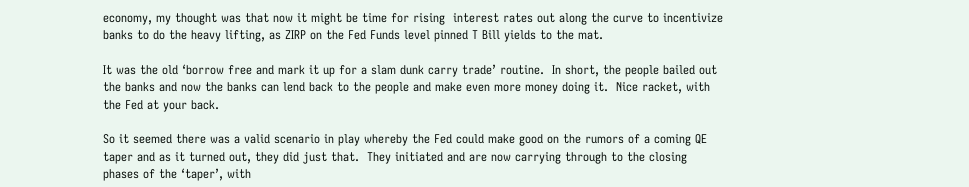economy, my thought was that now it might be time for rising  interest rates out along the curve to incentivize banks to do the heavy lifting, as ZIRP on the Fed Funds level pinned T Bill yields to the mat.

It was the old ‘borrow free and mark it up for a slam dunk carry trade’ routine.  In short, the people bailed out the banks and now the banks can lend back to the people and make even more money doing it.  Nice racket, with the Fed at your back.

So it seemed there was a valid scenario in play whereby the Fed could make good on the rumors of a coming QE taper and as it turned out, they did just that.  They initiated and are now carrying through to the closing phases of the ‘taper’, with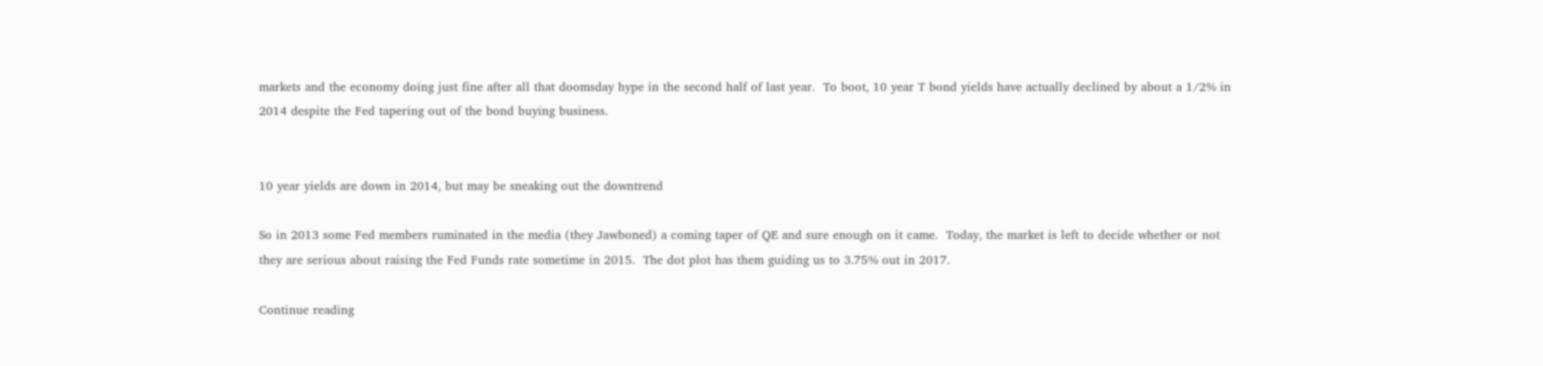markets and the economy doing just fine after all that doomsday hype in the second half of last year.  To boot, 10 year T bond yields have actually declined by about a 1/2% in 2014 despite the Fed tapering out of the bond buying business.


10 year yields are down in 2014, but may be sneaking out the downtrend

So in 2013 some Fed members ruminated in the media (they Jawboned) a coming taper of QE and sure enough on it came.  Today, the market is left to decide whether or not they are serious about raising the Fed Funds rate sometime in 2015.  The dot plot has them guiding us to 3.75% out in 2017.

Continue reading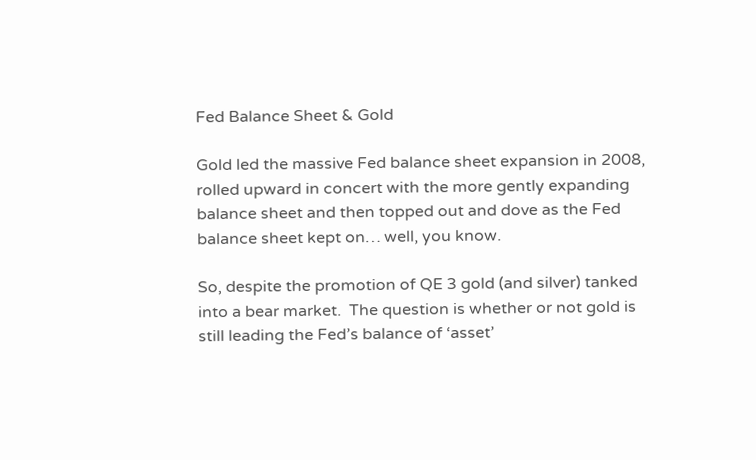Fed Balance Sheet & Gold

Gold led the massive Fed balance sheet expansion in 2008, rolled upward in concert with the more gently expanding balance sheet and then topped out and dove as the Fed balance sheet kept on… well, you know.

So, despite the promotion of QE 3 gold (and silver) tanked into a bear market.  The question is whether or not gold is still leading the Fed’s balance of ‘asset’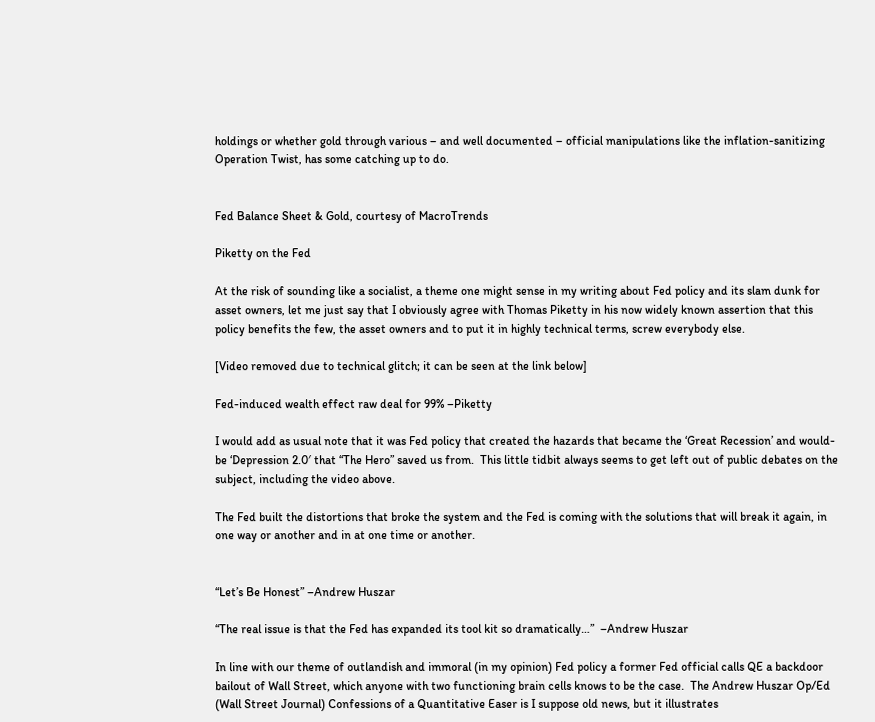holdings or whether gold through various – and well documented – official manipulations like the inflation-sanitizing Operation Twist, has some catching up to do.


Fed Balance Sheet & Gold, courtesy of MacroTrends

Piketty on the Fed

At the risk of sounding like a socialist, a theme one might sense in my writing about Fed policy and its slam dunk for asset owners, let me just say that I obviously agree with Thomas Piketty in his now widely known assertion that this policy benefits the few, the asset owners and to put it in highly technical terms, screw everybody else.

[Video removed due to technical glitch; it can be seen at the link below]

Fed-induced wealth effect raw deal for 99% –Piketty

I would add as usual note that it was Fed policy that created the hazards that became the ‘Great Recession’ and would-be ‘Depression 2.0′ that “The Hero” saved us from.  This little tidbit always seems to get left out of public debates on the subject, including the video above.

The Fed built the distortions that broke the system and the Fed is coming with the solutions that will break it again, in one way or another and in at one time or another.


“Let’s Be Honest” –Andrew Huszar

“The real issue is that the Fed has expanded its tool kit so dramatically…”  –Andrew Huszar

In line with our theme of outlandish and immoral (in my opinion) Fed policy a former Fed official calls QE a backdoor bailout of Wall Street, which anyone with two functioning brain cells knows to be the case.  The Andrew Huszar Op/Ed (Wall Street Journal) Confessions of a Quantitative Easer is I suppose old news, but it illustrates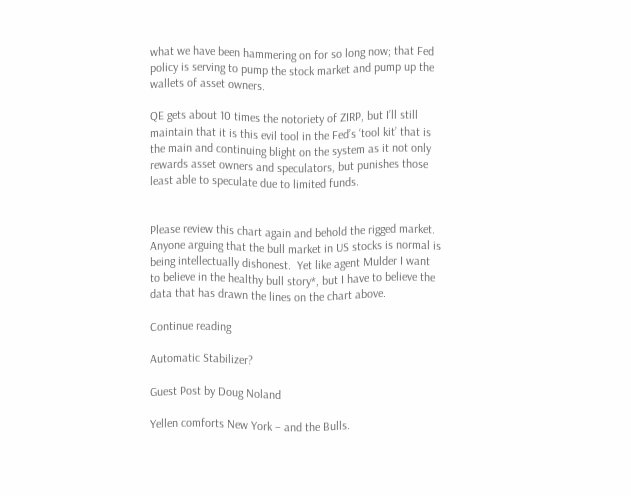what we have been hammering on for so long now; that Fed policy is serving to pump the stock market and pump up the wallets of asset owners.

QE gets about 10 times the notoriety of ZIRP, but I’ll still maintain that it is this evil tool in the Fed’s ‘tool kit’ that is the main and continuing blight on the system as it not only rewards asset owners and speculators, but punishes those least able to speculate due to limited funds.


Please review this chart again and behold the rigged market.  Anyone arguing that the bull market in US stocks is normal is being intellectually dishonest.  Yet like agent Mulder I want to believe in the healthy bull story*, but I have to believe the data that has drawn the lines on the chart above.

Continue reading

Automatic Stabilizer?

Guest Post by Doug Noland

Yellen comforts New York – and the Bulls.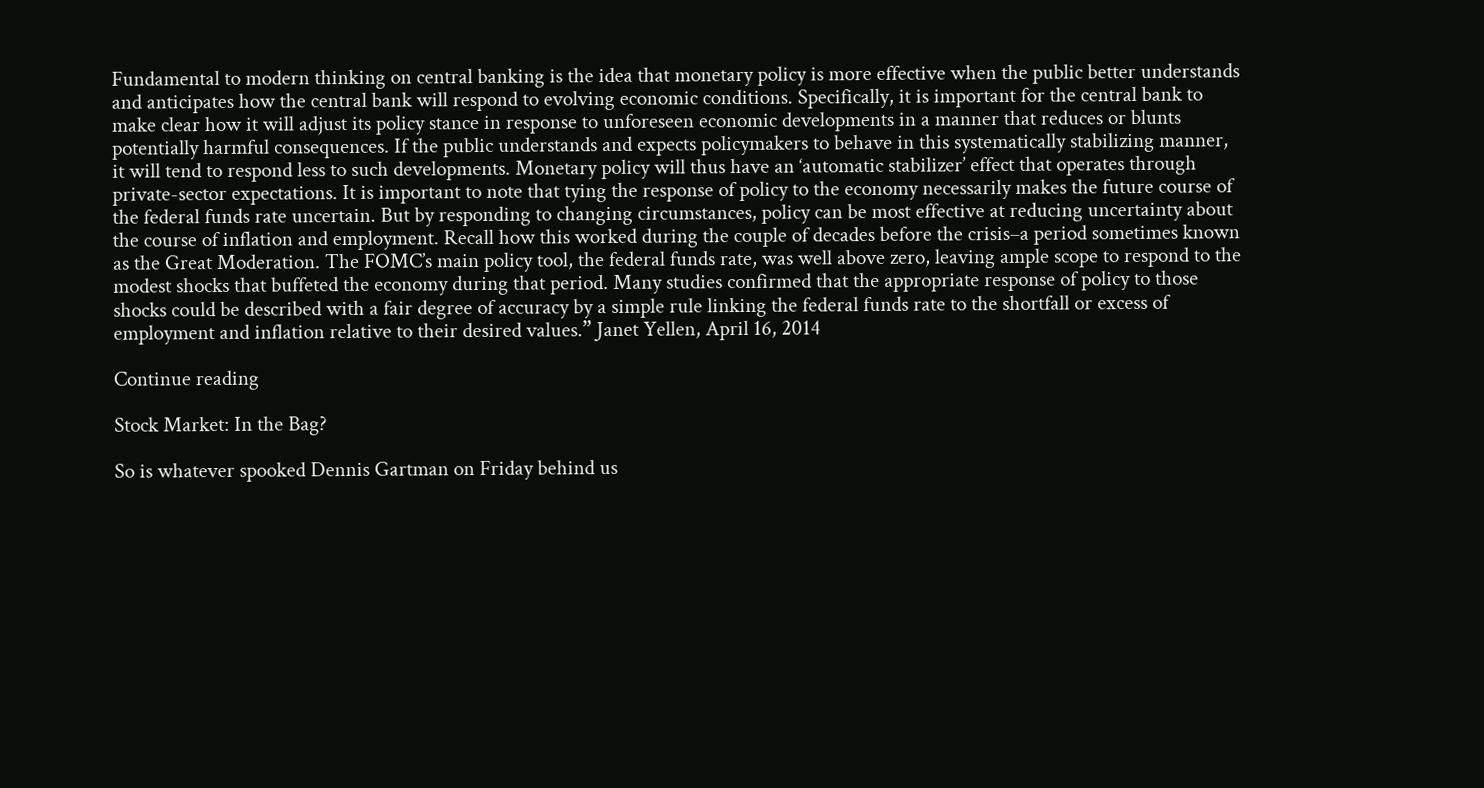Fundamental to modern thinking on central banking is the idea that monetary policy is more effective when the public better understands and anticipates how the central bank will respond to evolving economic conditions. Specifically, it is important for the central bank to make clear how it will adjust its policy stance in response to unforeseen economic developments in a manner that reduces or blunts potentially harmful consequences. If the public understands and expects policymakers to behave in this systematically stabilizing manner, it will tend to respond less to such developments. Monetary policy will thus have an ‘automatic stabilizer’ effect that operates through private-sector expectations. It is important to note that tying the response of policy to the economy necessarily makes the future course of the federal funds rate uncertain. But by responding to changing circumstances, policy can be most effective at reducing uncertainty about the course of inflation and employment. Recall how this worked during the couple of decades before the crisis–a period sometimes known as the Great Moderation. The FOMC’s main policy tool, the federal funds rate, was well above zero, leaving ample scope to respond to the modest shocks that buffeted the economy during that period. Many studies confirmed that the appropriate response of policy to those shocks could be described with a fair degree of accuracy by a simple rule linking the federal funds rate to the shortfall or excess of employment and inflation relative to their desired values.” Janet Yellen, April 16, 2014

Continue reading

Stock Market: In the Bag?

So is whatever spooked Dennis Gartman on Friday behind us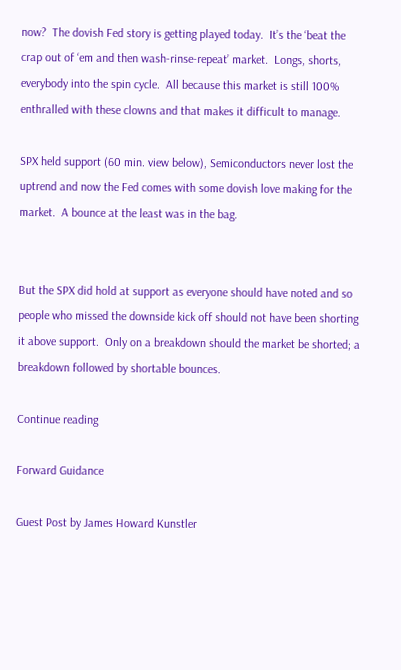now?  The dovish Fed story is getting played today.  It’s the ‘beat the crap out of ‘em and then wash-rinse-repeat’ market.  Longs, shorts, everybody into the spin cycle.  All because this market is still 100% enthralled with these clowns and that makes it difficult to manage.

SPX held support (60 min. view below), Semiconductors never lost the uptrend and now the Fed comes with some dovish love making for the market.  A bounce at the least was in the bag.


But the SPX did hold at support as everyone should have noted and so people who missed the downside kick off should not have been shorting it above support.  Only on a breakdown should the market be shorted; a breakdown followed by shortable bounces.

Continue reading

Forward Guidance

Guest Post by James Howard Kunstler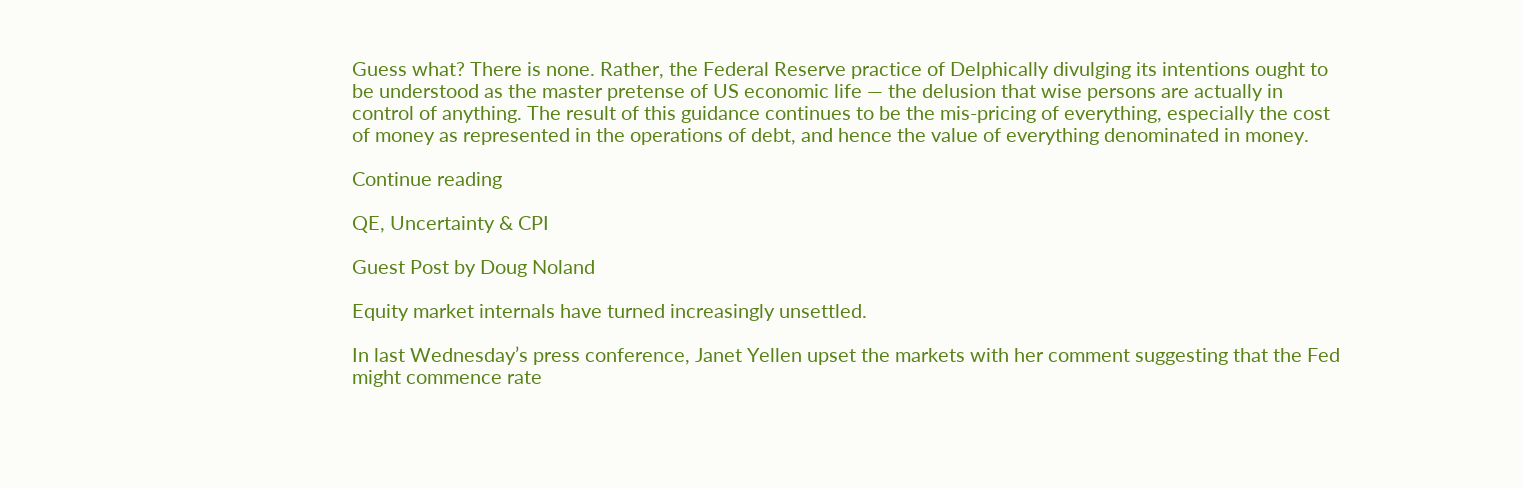Guess what? There is none. Rather, the Federal Reserve practice of Delphically divulging its intentions ought to be understood as the master pretense of US economic life — the delusion that wise persons are actually in control of anything. The result of this guidance continues to be the mis-pricing of everything, especially the cost of money as represented in the operations of debt, and hence the value of everything denominated in money.

Continue reading

QE, Uncertainty & CPI

Guest Post by Doug Noland

Equity market internals have turned increasingly unsettled.

In last Wednesday’s press conference, Janet Yellen upset the markets with her comment suggesting that the Fed might commence rate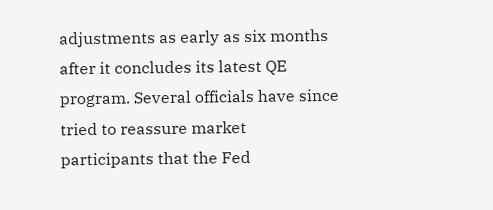adjustments as early as six months after it concludes its latest QE program. Several officials have since tried to reassure market participants that the Fed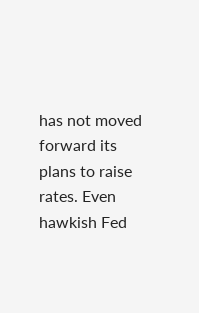has not moved forward its plans to raise rates. Even hawkish Fed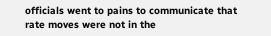officials went to pains to communicate that rate moves were not in the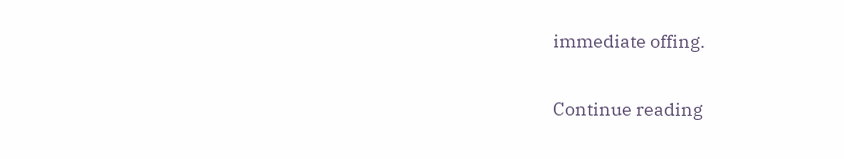immediate offing.

Continue reading